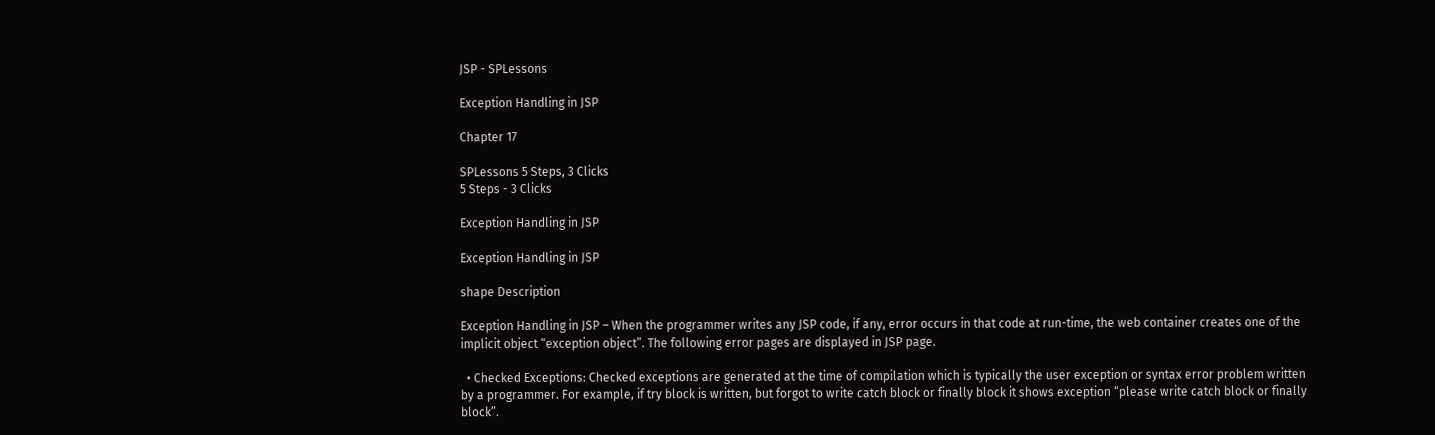JSP - SPLessons

Exception Handling in JSP

Chapter 17

SPLessons 5 Steps, 3 Clicks
5 Steps - 3 Clicks

Exception Handling in JSP

Exception Handling in JSP

shape Description

Exception Handling in JSP – When the programmer writes any JSP code, if any, error occurs in that code at run-time, the web container creates one of the implicit object “exception object”. The following error pages are displayed in JSP page.

  • Checked Exceptions: Checked exceptions are generated at the time of compilation which is typically the user exception or syntax error problem written by a programmer. For example, if try block is written, but forgot to write catch block or finally block it shows exception “please write catch block or finally block”.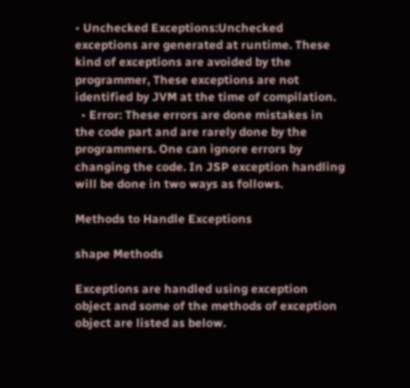• Unchecked Exceptions:Unchecked exceptions are generated at runtime. These kind of exceptions are avoided by the programmer, These exceptions are not identified by JVM at the time of compilation.
  • Error: These errors are done mistakes in the code part and are rarely done by the programmers. One can ignore errors by changing the code. In JSP exception handling will be done in two ways as follows.

Methods to Handle Exceptions

shape Methods

Exceptions are handled using exception object and some of the methods of exception object are listed as below.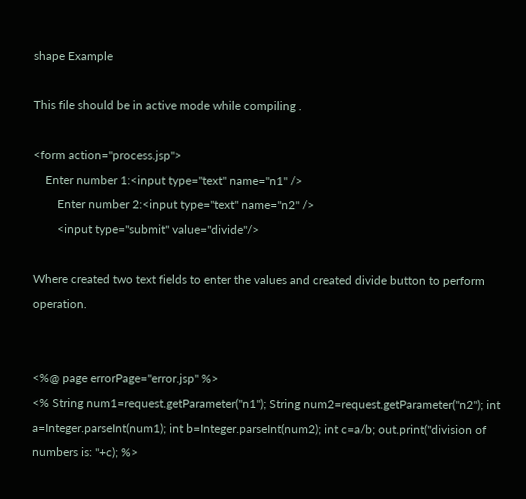shape Example

This file should be in active mode while compiling .

<form action="process.jsp">
    Enter number 1:<input type="text" name="n1" />
        Enter number 2:<input type="text" name="n2" />
        <input type="submit" value="divide"/>

Where created two text fields to enter the values and created divide button to perform operation.


<%@ page errorPage="error.jsp" %>
<% String num1=request.getParameter("n1"); String num2=request.getParameter("n2"); int a=Integer.parseInt(num1); int b=Integer.parseInt(num2); int c=a/b; out.print("division of numbers is: "+c); %>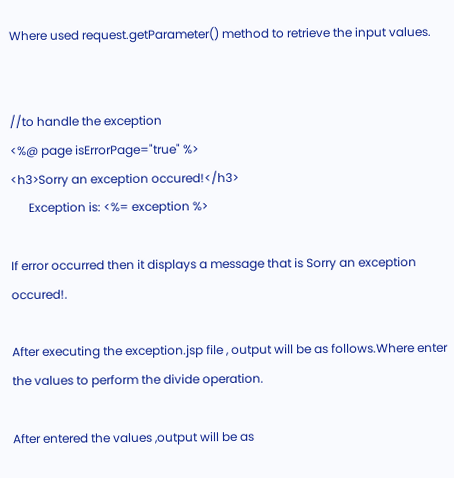Where used request.getParameter() method to retrieve the input values.


//to handle the exception
<%@ page isErrorPage="true" %>
<h3>Sorry an exception occured!</h3>
      Exception is: <%= exception %>

If error occurred then it displays a message that is Sorry an exception occured!.

After executing the exception.jsp file , output will be as follows.Where enter the values to perform the divide operation.

After entered the values ,output will be as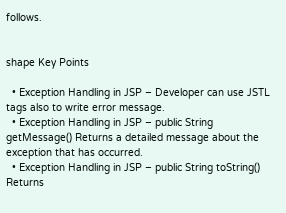follows.


shape Key Points

  • Exception Handling in JSP – Developer can use JSTL tags also to write error message.
  • Exception Handling in JSP – public String getMessage() Returns a detailed message about the exception that has occurred.
  • Exception Handling in JSP – public String toString() Returns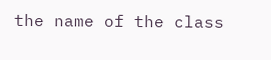the name of the class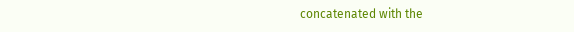concatenated with the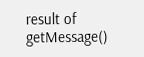result of getMessage()